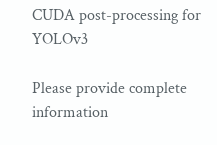CUDA post-processing for YOLOv3

Please provide complete information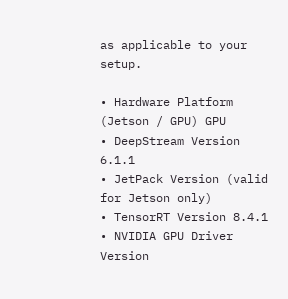as applicable to your setup.

• Hardware Platform (Jetson / GPU) GPU
• DeepStream Version 6.1.1
• JetPack Version (valid for Jetson only)
• TensorRT Version 8.4.1
• NVIDIA GPU Driver Version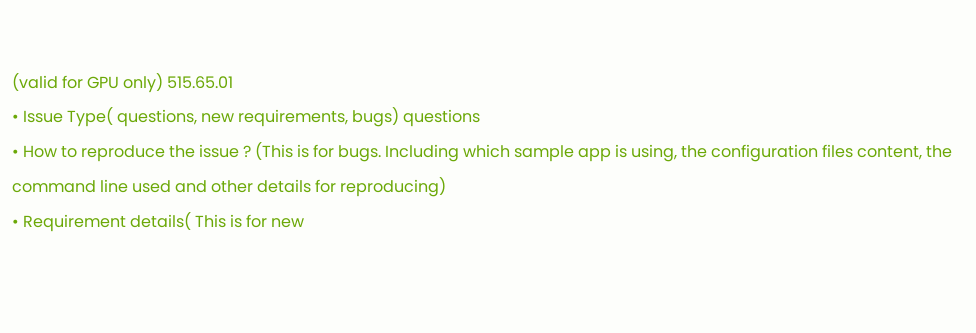(valid for GPU only) 515.65.01
• Issue Type( questions, new requirements, bugs) questions
• How to reproduce the issue ? (This is for bugs. Including which sample app is using, the configuration files content, the command line used and other details for reproducing)
• Requirement details( This is for new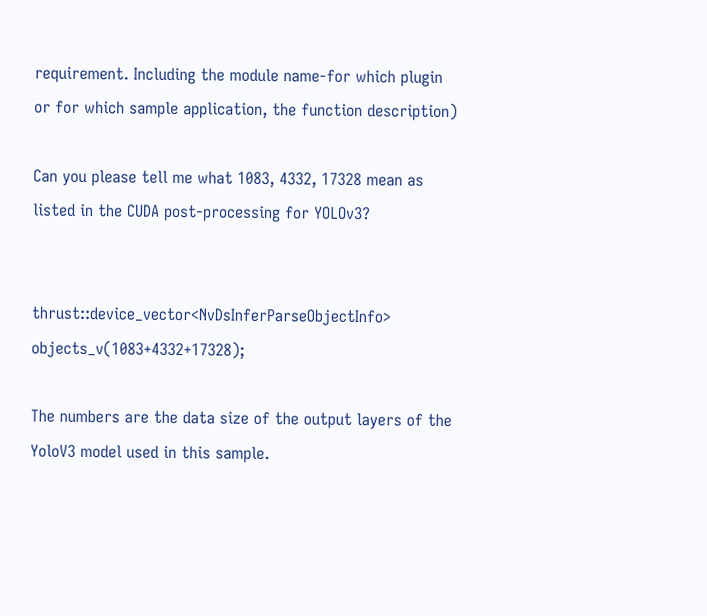requirement. Including the module name-for which plugin or for which sample application, the function description)

Can you please tell me what 1083, 4332, 17328 mean as listed in the CUDA post-processing for YOLOv3?


thrust::device_vector<NvDsInferParseObjectInfo> objects_v(1083+4332+17328);

The numbers are the data size of the output layers of the YoloV3 model used in this sample.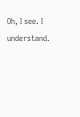Oh, I see. I understand.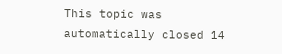This topic was automatically closed 14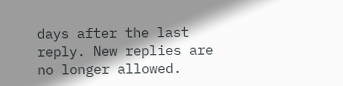days after the last reply. New replies are no longer allowed.